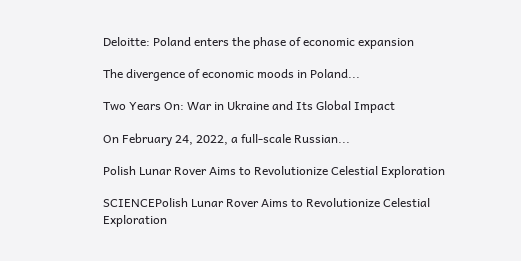Deloitte: Poland enters the phase of economic expansion

The divergence of economic moods in Poland...

Two Years On: War in Ukraine and Its Global Impact

On February 24, 2022, a full-scale Russian...

Polish Lunar Rover Aims to Revolutionize Celestial Exploration

SCIENCEPolish Lunar Rover Aims to Revolutionize Celestial Exploration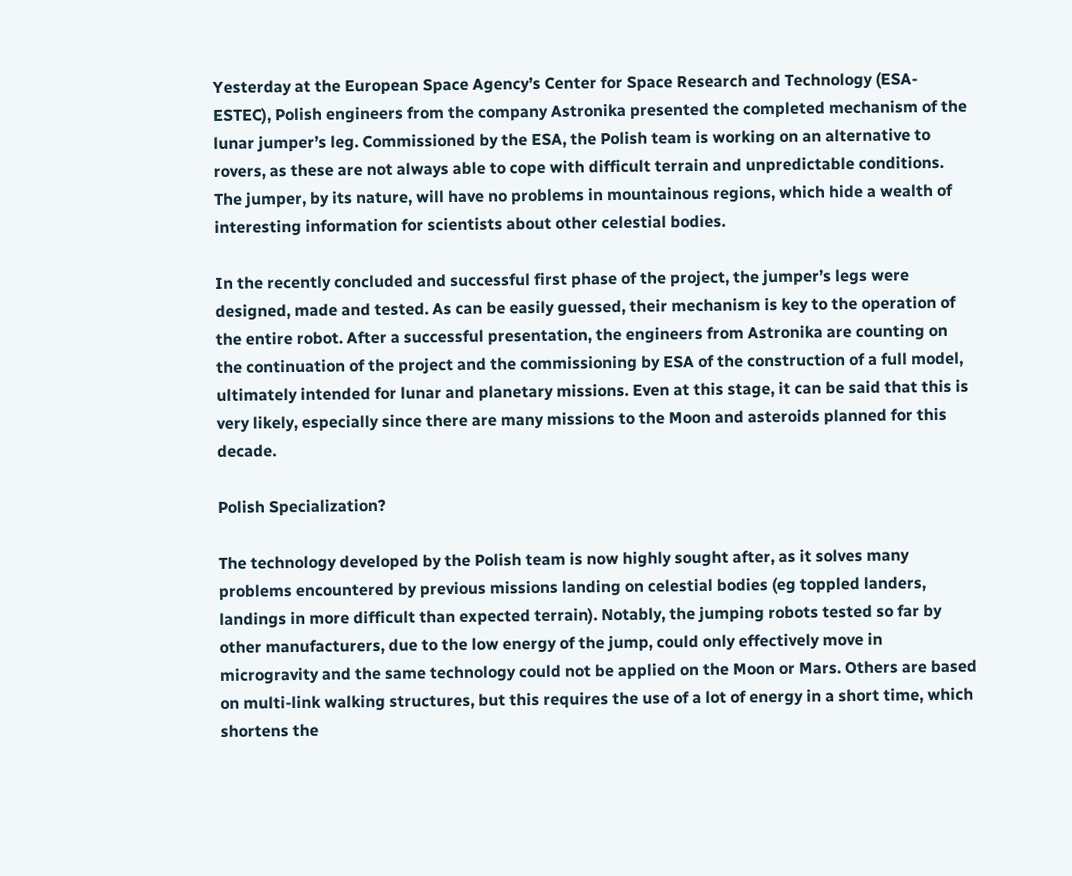Yesterday at the European Space Agency’s Center for Space Research and Technology (ESA-ESTEC), Polish engineers from the company Astronika presented the completed mechanism of the lunar jumper’s leg. Commissioned by the ESA, the Polish team is working on an alternative to rovers, as these are not always able to cope with difficult terrain and unpredictable conditions. The jumper, by its nature, will have no problems in mountainous regions, which hide a wealth of interesting information for scientists about other celestial bodies.

In the recently concluded and successful first phase of the project, the jumper’s legs were designed, made and tested. As can be easily guessed, their mechanism is key to the operation of the entire robot. After a successful presentation, the engineers from Astronika are counting on the continuation of the project and the commissioning by ESA of the construction of a full model, ultimately intended for lunar and planetary missions. Even at this stage, it can be said that this is very likely, especially since there are many missions to the Moon and asteroids planned for this decade.

Polish Specialization?

The technology developed by the Polish team is now highly sought after, as it solves many problems encountered by previous missions landing on celestial bodies (eg toppled landers, landings in more difficult than expected terrain). Notably, the jumping robots tested so far by other manufacturers, due to the low energy of the jump, could only effectively move in microgravity and the same technology could not be applied on the Moon or Mars. Others are based on multi-link walking structures, but this requires the use of a lot of energy in a short time, which shortens the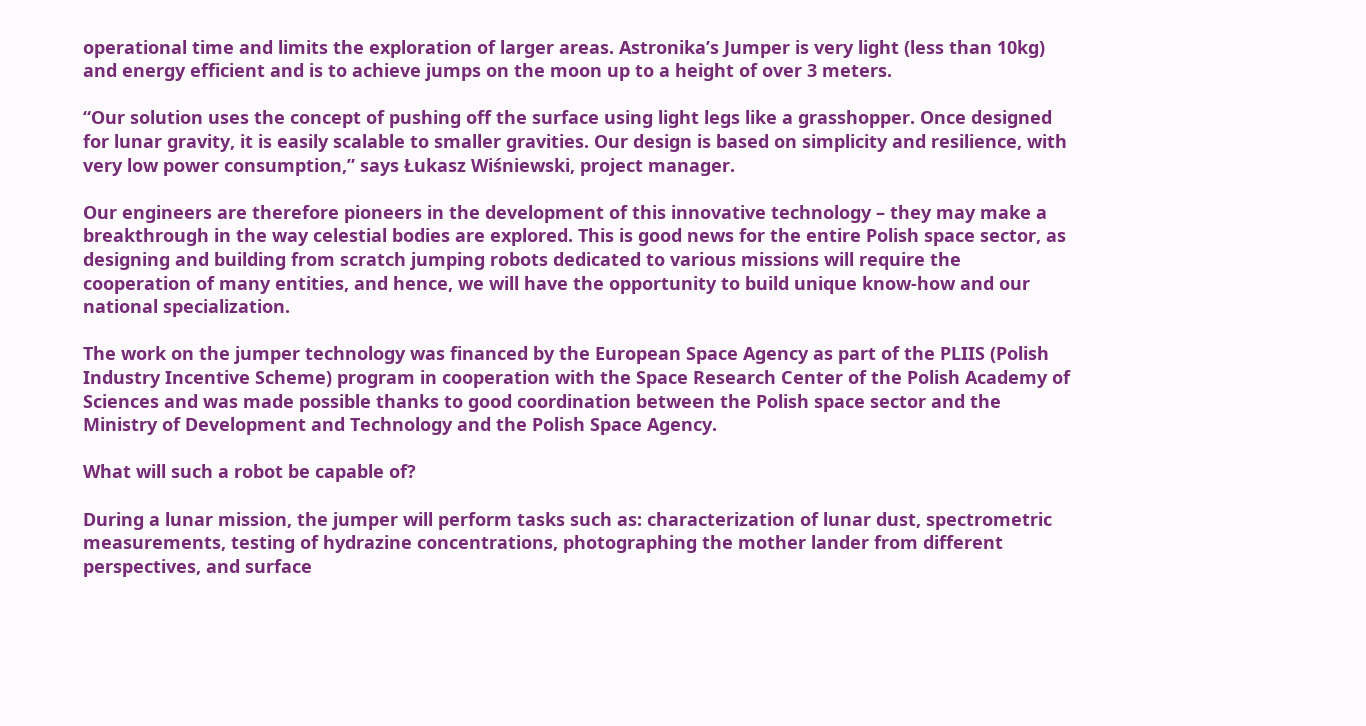operational time and limits the exploration of larger areas. Astronika’s Jumper is very light (less than 10kg) and energy efficient and is to achieve jumps on the moon up to a height of over 3 meters.

“Our solution uses the concept of pushing off the surface using light legs like a grasshopper. Once designed for lunar gravity, it is easily scalable to smaller gravities. Our design is based on simplicity and resilience, with very low power consumption,” says Łukasz Wiśniewski, project manager.

Our engineers are therefore pioneers in the development of this innovative technology – they may make a breakthrough in the way celestial bodies are explored. This is good news for the entire Polish space sector, as designing and building from scratch jumping robots dedicated to various missions will require the cooperation of many entities, and hence, we will have the opportunity to build unique know-how and our national specialization.

The work on the jumper technology was financed by the European Space Agency as part of the PLIIS (Polish Industry Incentive Scheme) program in cooperation with the Space Research Center of the Polish Academy of Sciences and was made possible thanks to good coordination between the Polish space sector and the Ministry of Development and Technology and the Polish Space Agency.

What will such a robot be capable of?

During a lunar mission, the jumper will perform tasks such as: characterization of lunar dust, spectrometric measurements, testing of hydrazine concentrations, photographing the mother lander from different perspectives, and surface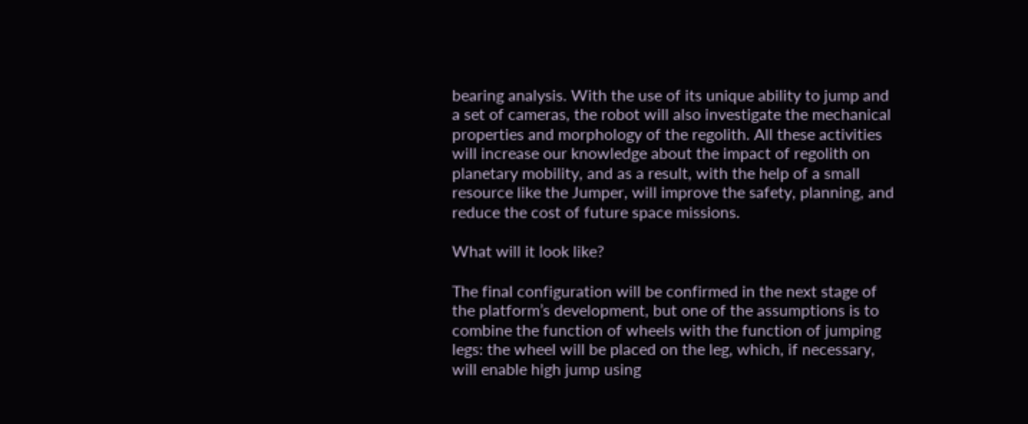bearing analysis. With the use of its unique ability to jump and a set of cameras, the robot will also investigate the mechanical properties and morphology of the regolith. All these activities will increase our knowledge about the impact of regolith on planetary mobility, and as a result, with the help of a small resource like the Jumper, will improve the safety, planning, and reduce the cost of future space missions.

What will it look like?

The final configuration will be confirmed in the next stage of the platform’s development, but one of the assumptions is to combine the function of wheels with the function of jumping legs: the wheel will be placed on the leg, which, if necessary, will enable high jump using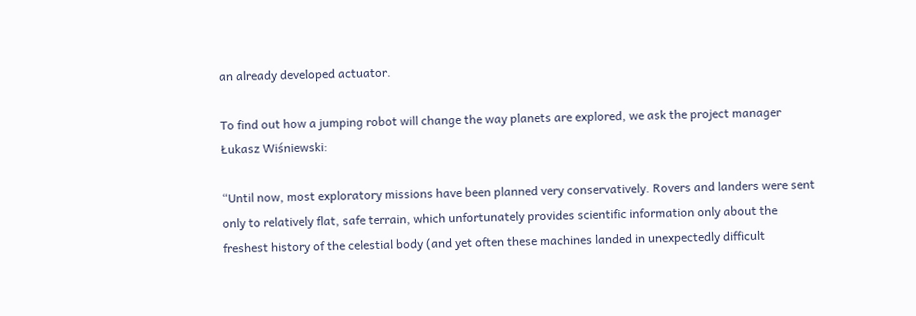an already developed actuator.

To find out how a jumping robot will change the way planets are explored, we ask the project manager Łukasz Wiśniewski:

“Until now, most exploratory missions have been planned very conservatively. Rovers and landers were sent only to relatively flat, safe terrain, which unfortunately provides scientific information only about the freshest history of the celestial body (and yet often these machines landed in unexpectedly difficult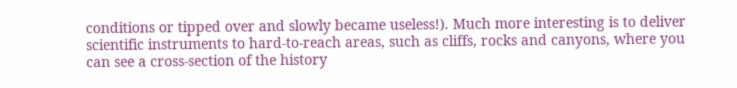conditions or tipped over and slowly became useless!). Much more interesting is to deliver scientific instruments to hard-to-reach areas, such as cliffs, rocks and canyons, where you can see a cross-section of the history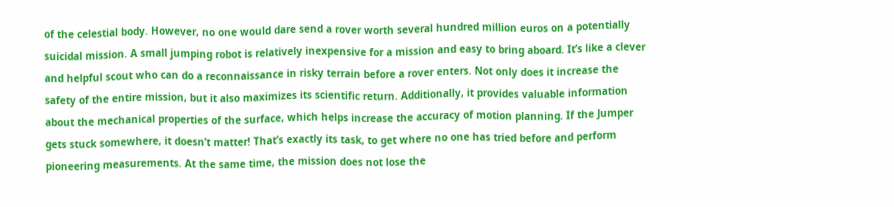of the celestial body. However, no one would dare send a rover worth several hundred million euros on a potentially suicidal mission. A small jumping robot is relatively inexpensive for a mission and easy to bring aboard. It’s like a clever and helpful scout who can do a reconnaissance in risky terrain before a rover enters. Not only does it increase the safety of the entire mission, but it also maximizes its scientific return. Additionally, it provides valuable information about the mechanical properties of the surface, which helps increase the accuracy of motion planning. If the Jumper gets stuck somewhere, it doesn’t matter! That’s exactly its task, to get where no one has tried before and perform pioneering measurements. At the same time, the mission does not lose the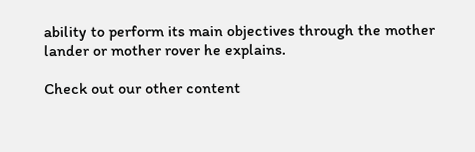ability to perform its main objectives through the mother lander or mother rover he explains.

Check out our other content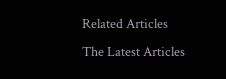Related Articles
The Latest Articles